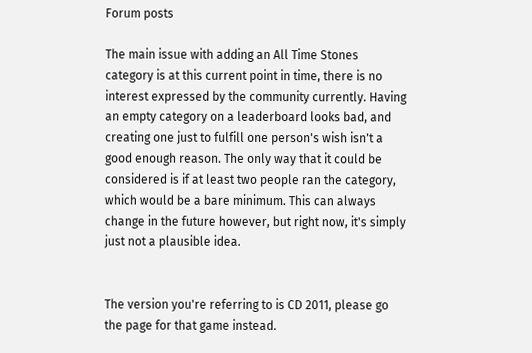Forum posts

The main issue with adding an All Time Stones category is at this current point in time, there is no interest expressed by the community currently. Having an empty category on a leaderboard looks bad, and creating one just to fulfill one person's wish isn't a good enough reason. The only way that it could be considered is if at least two people ran the category, which would be a bare minimum. This can always change in the future however, but right now, it's simply just not a plausible idea.


The version you're referring to is CD 2011, please go the page for that game instead.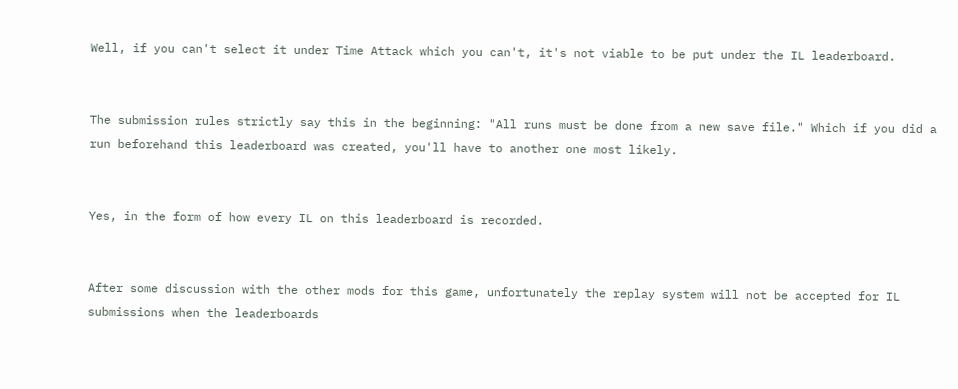Well, if you can't select it under Time Attack which you can't, it's not viable to be put under the IL leaderboard.


The submission rules strictly say this in the beginning: "All runs must be done from a new save file." Which if you did a run beforehand this leaderboard was created, you'll have to another one most likely.


Yes, in the form of how every IL on this leaderboard is recorded.


After some discussion with the other mods for this game, unfortunately the replay system will not be accepted for IL submissions when the leaderboards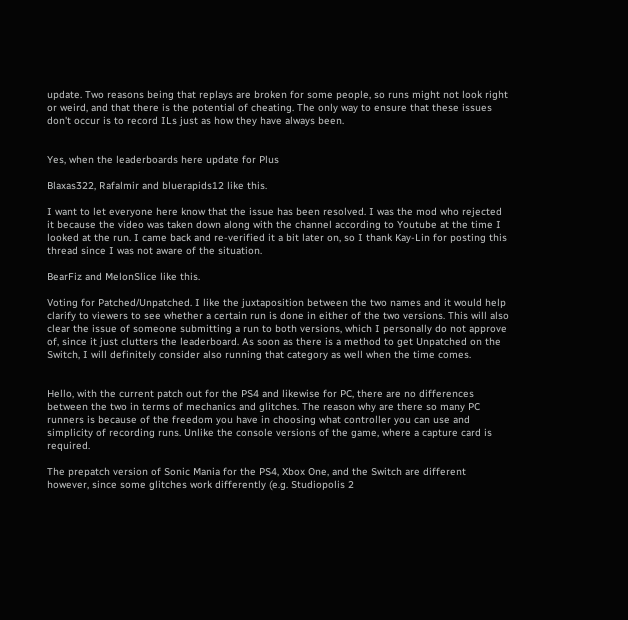update. Two reasons being that replays are broken for some people, so runs might not look right or weird, and that there is the potential of cheating. The only way to ensure that these issues don't occur is to record ILs just as how they have always been.


Yes, when the leaderboards here update for Plus

Blaxas322, Rafalmir and bluerapids12 like this.

I want to let everyone here know that the issue has been resolved. I was the mod who rejected it because the video was taken down along with the channel according to Youtube at the time I looked at the run. I came back and re-verified it a bit later on, so I thank Kay-Lin for posting this thread since I was not aware of the situation.

BearFiz and MelonSlice like this.

Voting for Patched/Unpatched. I like the juxtaposition between the two names and it would help clarify to viewers to see whether a certain run is done in either of the two versions. This will also clear the issue of someone submitting a run to both versions, which I personally do not approve of, since it just clutters the leaderboard. As soon as there is a method to get Unpatched on the Switch, I will definitely consider also running that category as well when the time comes.


Hello, with the current patch out for the PS4 and likewise for PC, there are no differences between the two in terms of mechanics and glitches. The reason why are there so many PC runners is because of the freedom you have in choosing what controller you can use and simplicity of recording runs. Unlike the console versions of the game, where a capture card is required.

The prepatch version of Sonic Mania for the PS4, Xbox One, and the Switch are different however, since some glitches work differently (e.g. Studiopolis 2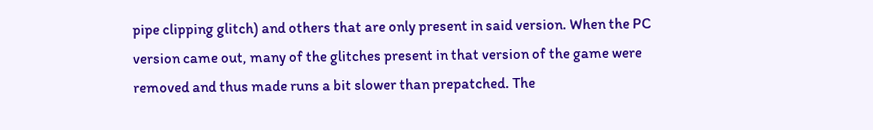pipe clipping glitch) and others that are only present in said version. When the PC version came out, many of the glitches present in that version of the game were removed and thus made runs a bit slower than prepatched. The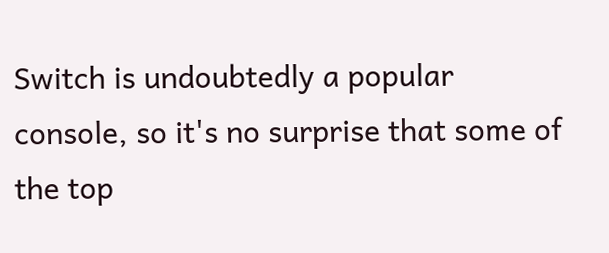Switch is undoubtedly a popular console, so it's no surprise that some of the top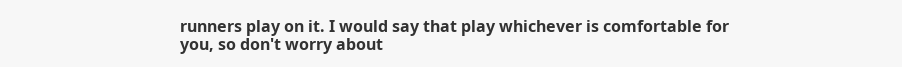runners play on it. I would say that play whichever is comfortable for you, so don't worry about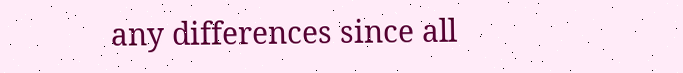any differences since all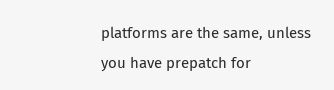platforms are the same, unless you have prepatch for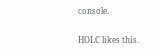console.

HOLC likes this.